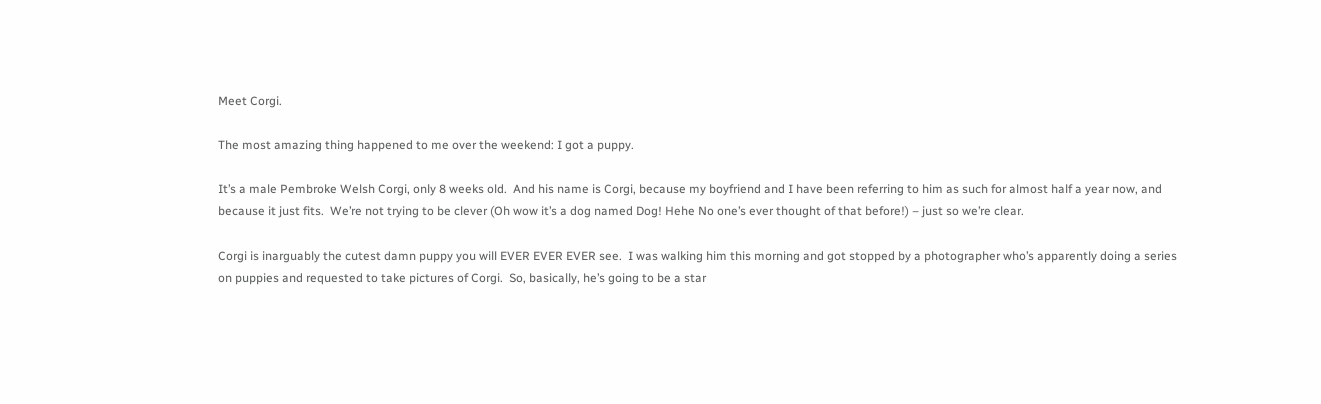Meet Corgi.

The most amazing thing happened to me over the weekend: I got a puppy.

It’s a male Pembroke Welsh Corgi, only 8 weeks old.  And his name is Corgi, because my boyfriend and I have been referring to him as such for almost half a year now, and because it just fits.  We’re not trying to be clever (Oh wow it’s a dog named Dog! Hehe No one’s ever thought of that before!) – just so we’re clear.

Corgi is inarguably the cutest damn puppy you will EVER EVER EVER see.  I was walking him this morning and got stopped by a photographer who’s apparently doing a series on puppies and requested to take pictures of Corgi.  So, basically, he’s going to be a star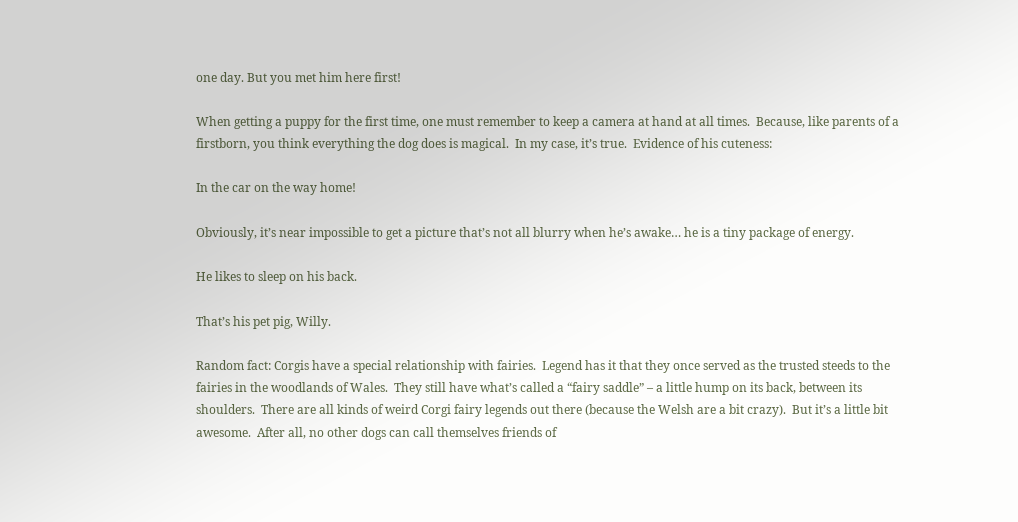one day. But you met him here first!

When getting a puppy for the first time, one must remember to keep a camera at hand at all times.  Because, like parents of a firstborn, you think everything the dog does is magical.  In my case, it’s true.  Evidence of his cuteness:

In the car on the way home!

Obviously, it’s near impossible to get a picture that’s not all blurry when he’s awake… he is a tiny package of energy.

He likes to sleep on his back.

That’s his pet pig, Willy.

Random fact: Corgis have a special relationship with fairies.  Legend has it that they once served as the trusted steeds to the fairies in the woodlands of Wales.  They still have what’s called a “fairy saddle” – a little hump on its back, between its shoulders.  There are all kinds of weird Corgi fairy legends out there (because the Welsh are a bit crazy).  But it’s a little bit awesome.  After all, no other dogs can call themselves friends of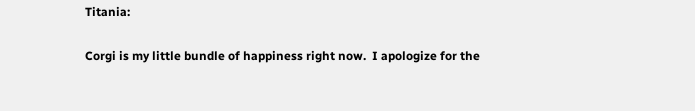Titania:

Corgi is my little bundle of happiness right now.  I apologize for the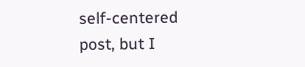self-centered post, but I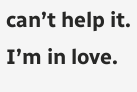can’t help it.  I’m in love.